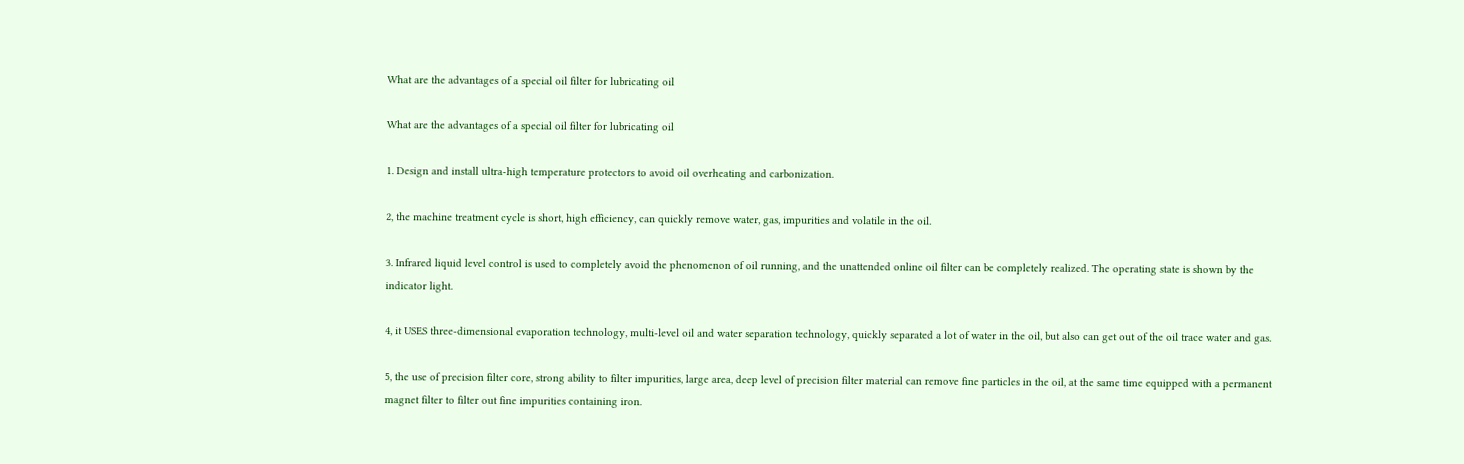What are the advantages of a special oil filter for lubricating oil

What are the advantages of a special oil filter for lubricating oil

1. Design and install ultra-high temperature protectors to avoid oil overheating and carbonization.

2, the machine treatment cycle is short, high efficiency, can quickly remove water, gas, impurities and volatile in the oil.

3. Infrared liquid level control is used to completely avoid the phenomenon of oil running, and the unattended online oil filter can be completely realized. The operating state is shown by the indicator light.

4, it USES three-dimensional evaporation technology, multi-level oil and water separation technology, quickly separated a lot of water in the oil, but also can get out of the oil trace water and gas.

5, the use of precision filter core, strong ability to filter impurities, large area, deep level of precision filter material can remove fine particles in the oil, at the same time equipped with a permanent magnet filter to filter out fine impurities containing iron.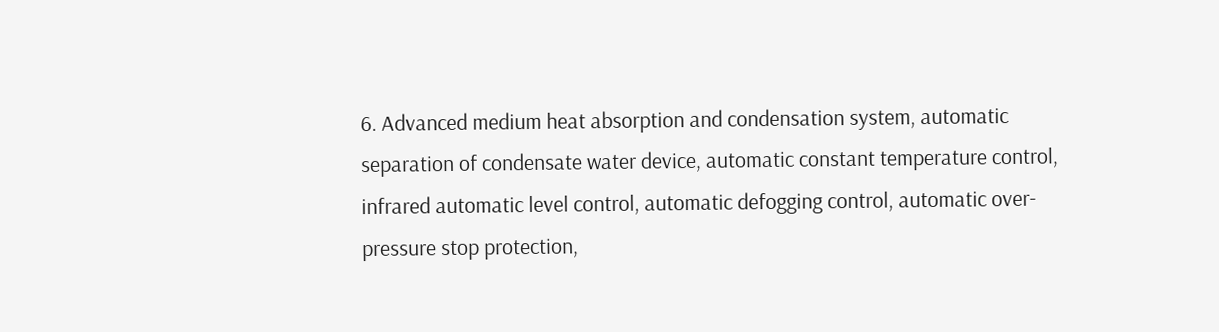6. Advanced medium heat absorption and condensation system, automatic separation of condensate water device, automatic constant temperature control, infrared automatic level control, automatic defogging control, automatic over-pressure stop protection,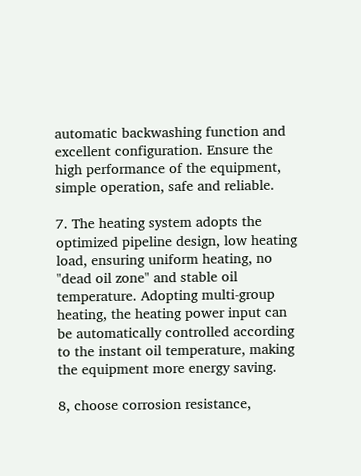automatic backwashing function and excellent configuration. Ensure the high performance of the equipment, simple operation, safe and reliable.

7. The heating system adopts the optimized pipeline design, low heating load, ensuring uniform heating, no "dead oil zone" and stable oil temperature. Adopting multi-group heating, the heating power input can be automatically controlled according to the instant oil temperature, making the equipment more energy saving.

8, choose corrosion resistance,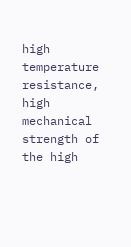high temperature resistance, high mechanical strength of the high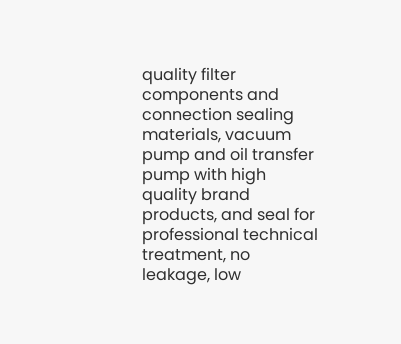quality filter components and connection sealing materials, vacuum pump and oil transfer pump with high quality brand products, and seal for professional technical treatment, no leakage, low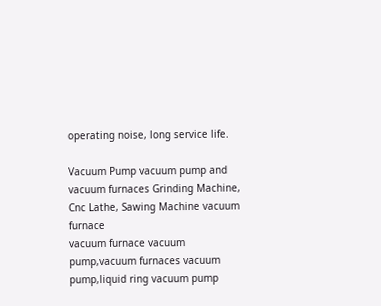operating noise, long service life.

Vacuum Pump vacuum pump and vacuum furnaces Grinding Machine, Cnc Lathe, Sawing Machine vacuum furnace
vacuum furnace vacuum pump,vacuum furnaces vacuum pump,liquid ring vacuum pump